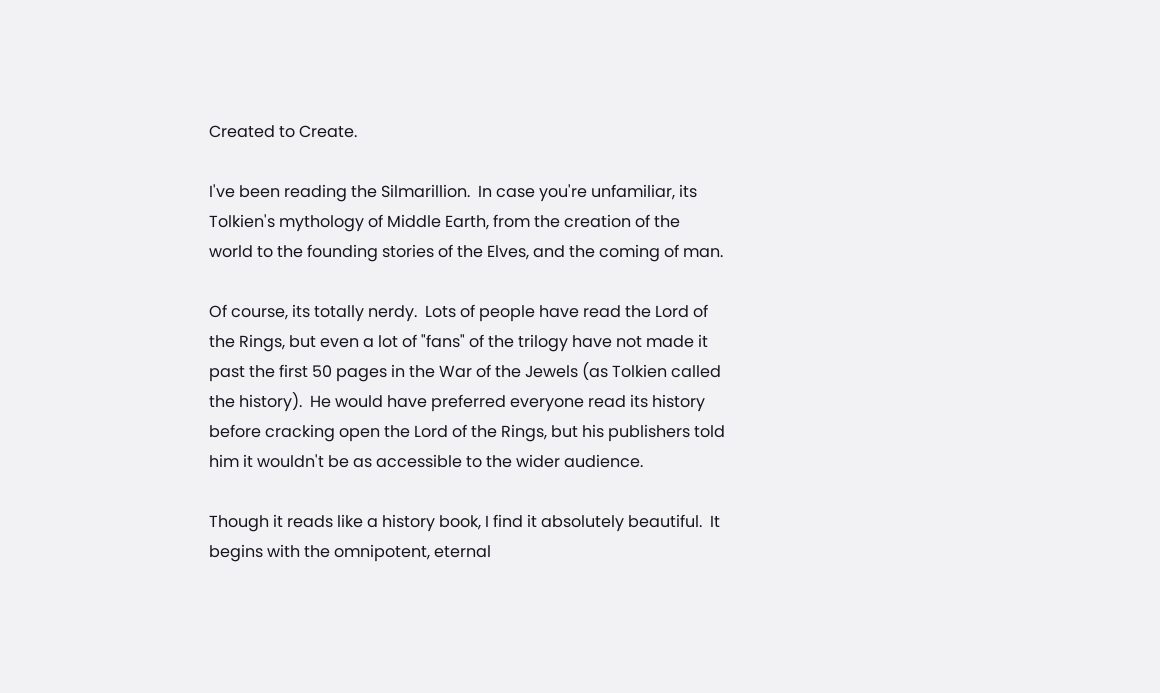Created to Create.

I've been reading the Silmarillion.  In case you're unfamiliar, its Tolkien's mythology of Middle Earth, from the creation of the world to the founding stories of the Elves, and the coming of man.

Of course, its totally nerdy.  Lots of people have read the Lord of the Rings, but even a lot of "fans" of the trilogy have not made it past the first 50 pages in the War of the Jewels (as Tolkien called the history).  He would have preferred everyone read its history before cracking open the Lord of the Rings, but his publishers told him it wouldn't be as accessible to the wider audience.

Though it reads like a history book, I find it absolutely beautiful.  It begins with the omnipotent, eternal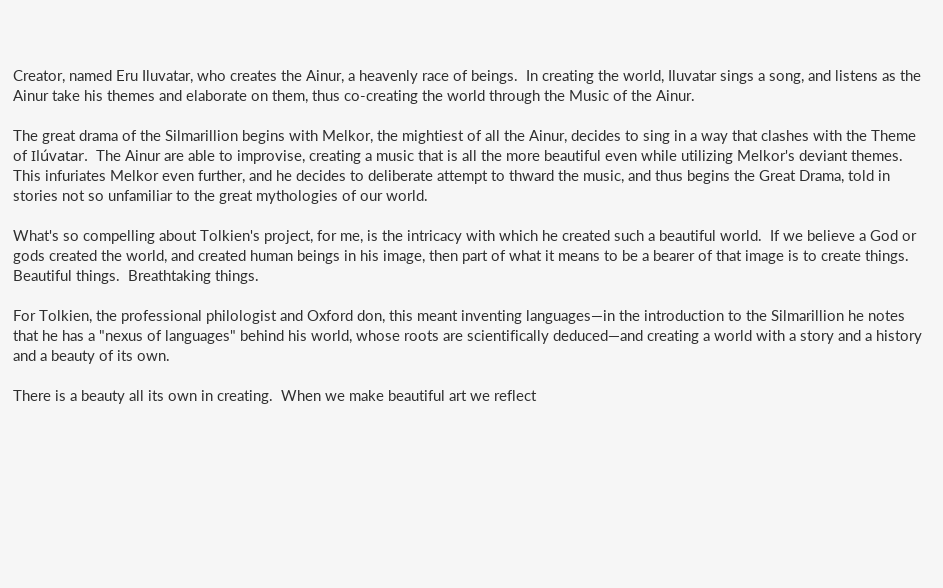Creator, named Eru Iluvatar, who creates the Ainur, a heavenly race of beings.  In creating the world, Iluvatar sings a song, and listens as the Ainur take his themes and elaborate on them, thus co-creating the world through the Music of the Ainur.

The great drama of the Silmarillion begins with Melkor, the mightiest of all the Ainur, decides to sing in a way that clashes with the Theme of Ilúvatar.  The Ainur are able to improvise, creating a music that is all the more beautiful even while utilizing Melkor's deviant themes.  This infuriates Melkor even further, and he decides to deliberate attempt to thward the music, and thus begins the Great Drama, told in stories not so unfamiliar to the great mythologies of our world.

What's so compelling about Tolkien's project, for me, is the intricacy with which he created such a beautiful world.  If we believe a God or gods created the world, and created human beings in his image, then part of what it means to be a bearer of that image is to create things.  Beautiful things.  Breathtaking things.

For Tolkien, the professional philologist and Oxford don, this meant inventing languages—in the introduction to the Silmarillion he notes that he has a "nexus of languages" behind his world, whose roots are scientifically deduced—and creating a world with a story and a history and a beauty of its own.

There is a beauty all its own in creating.  When we make beautiful art we reflect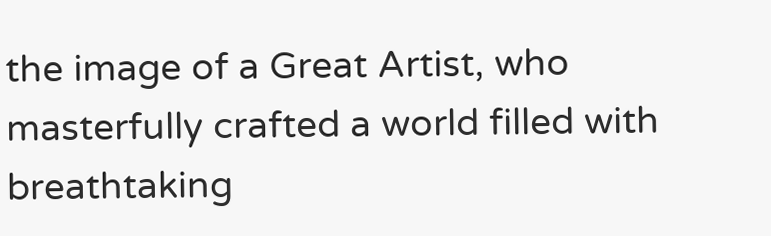the image of a Great Artist, who masterfully crafted a world filled with breathtaking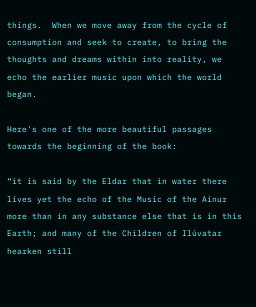things.  When we move away from the cycle of consumption and seek to create, to bring the thoughts and dreams within into reality, we echo the earlier music upon which the world began.

Here's one of the more beautiful passages towards the beginning of the book:

“it is said by the Eldar that in water there lives yet the echo of the Music of the Ainur more than in any substance else that is in this Earth; and many of the Children of Ilúvatar hearken still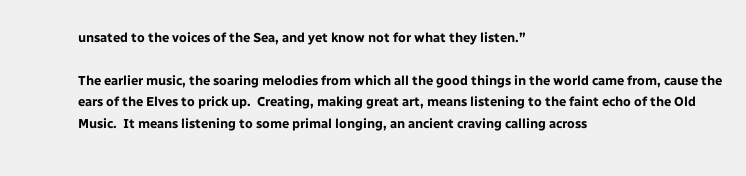unsated to the voices of the Sea, and yet know not for what they listen.”

The earlier music, the soaring melodies from which all the good things in the world came from, cause the ears of the Elves to prick up.  Creating, making great art, means listening to the faint echo of the Old Music.  It means listening to some primal longing, an ancient craving calling across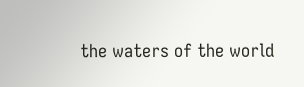the waters of the world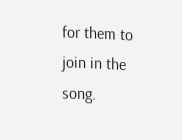for them to join in the song.